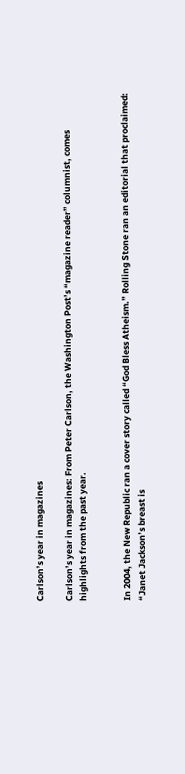Carlson’s year in magazines

Carlson’s year in magazines: From Peter Carlson, the Washington Post’s “magazine reader” columnist, comes highlights from the past year.


In 2004, the New Republic ran a cover story called “God Bless Atheism.” Rolling Stone ran an editorial that proclaimed: “Janet Jackson’s breast is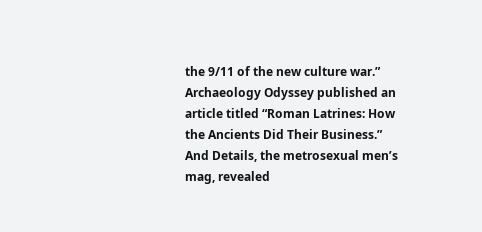the 9/11 of the new culture war.” Archaeology Odyssey published an article titled “Roman Latrines: How the Ancients Did Their Business.” And Details, the metrosexual men’s mag, revealed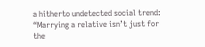a hitherto undetected social trend: “Marrying a relative isn’t just for the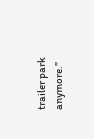trailer park anymore.”